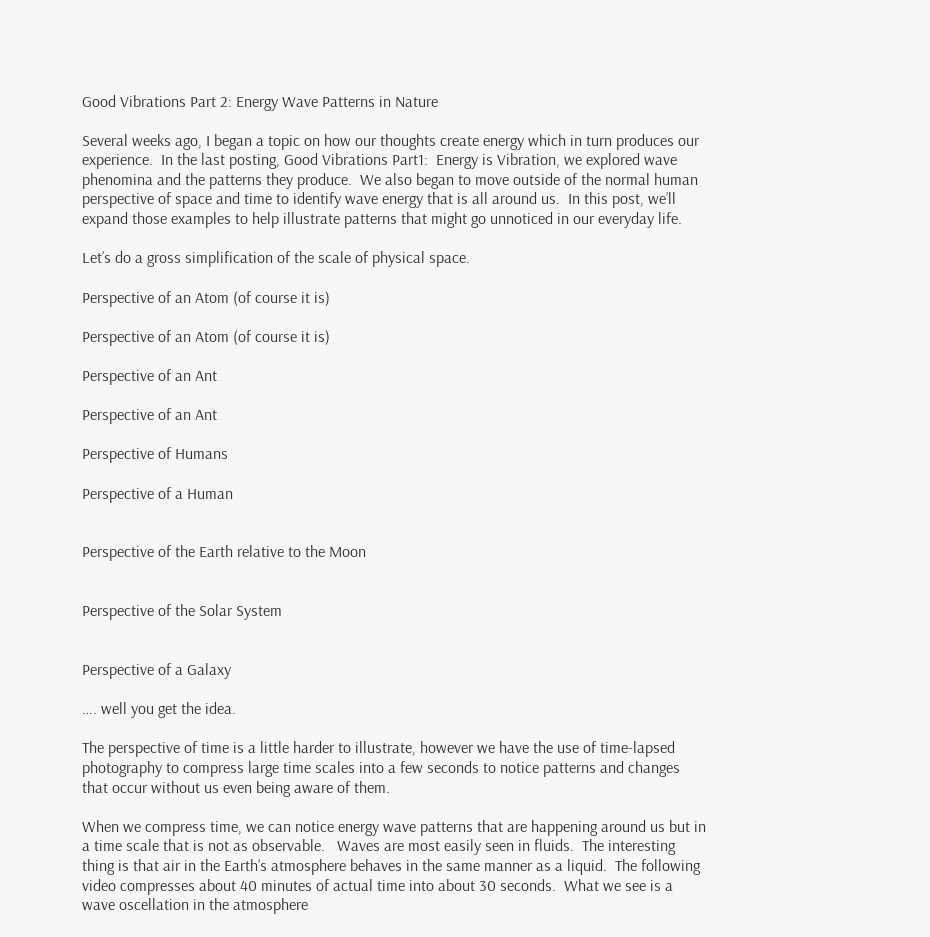Good Vibrations Part 2: Energy Wave Patterns in Nature

Several weeks ago, I began a topic on how our thoughts create energy which in turn produces our experience.  In the last posting, Good Vibrations Part1:  Energy is Vibration, we explored wave phenomina and the patterns they produce.  We also began to move outside of the normal human perspective of space and time to identify wave energy that is all around us.  In this post, we’ll expand those examples to help illustrate patterns that might go unnoticed in our everyday life.

Let’s do a gross simplification of the scale of physical space.

Perspective of an Atom (of course it is)

Perspective of an Atom (of course it is)

Perspective of an Ant

Perspective of an Ant

Perspective of Humans

Perspective of a Human


Perspective of the Earth relative to the Moon


Perspective of the Solar System


Perspective of a Galaxy

…. well you get the idea.

The perspective of time is a little harder to illustrate, however we have the use of time-lapsed photography to compress large time scales into a few seconds to notice patterns and changes that occur without us even being aware of them.

When we compress time, we can notice energy wave patterns that are happening around us but in a time scale that is not as observable.   Waves are most easily seen in fluids.  The interesting thing is that air in the Earth’s atmosphere behaves in the same manner as a liquid.  The following video compresses about 40 minutes of actual time into about 30 seconds.  What we see is a wave oscellation in the atmosphere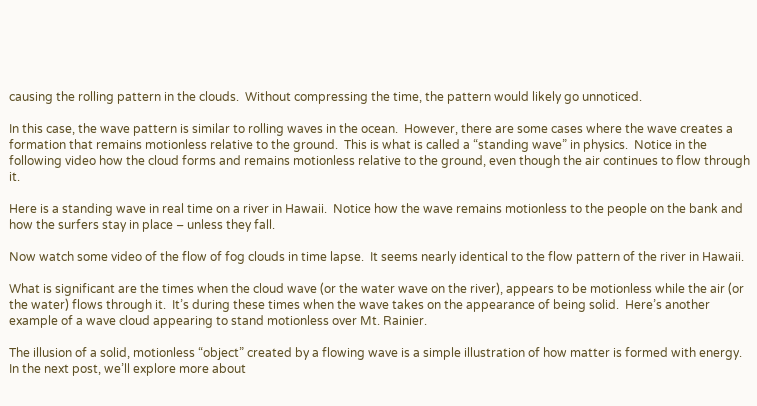causing the rolling pattern in the clouds.  Without compressing the time, the pattern would likely go unnoticed.

In this case, the wave pattern is similar to rolling waves in the ocean.  However, there are some cases where the wave creates a formation that remains motionless relative to the ground.  This is what is called a “standing wave” in physics.  Notice in the following video how the cloud forms and remains motionless relative to the ground, even though the air continues to flow through it.

Here is a standing wave in real time on a river in Hawaii.  Notice how the wave remains motionless to the people on the bank and how the surfers stay in place – unless they fall.

Now watch some video of the flow of fog clouds in time lapse.  It seems nearly identical to the flow pattern of the river in Hawaii.

What is significant are the times when the cloud wave (or the water wave on the river), appears to be motionless while the air (or the water) flows through it.  It’s during these times when the wave takes on the appearance of being solid.  Here’s another example of a wave cloud appearing to stand motionless over Mt. Rainier.

The illusion of a solid, motionless “object” created by a flowing wave is a simple illustration of how matter is formed with energy.  In the next post, we’ll explore more about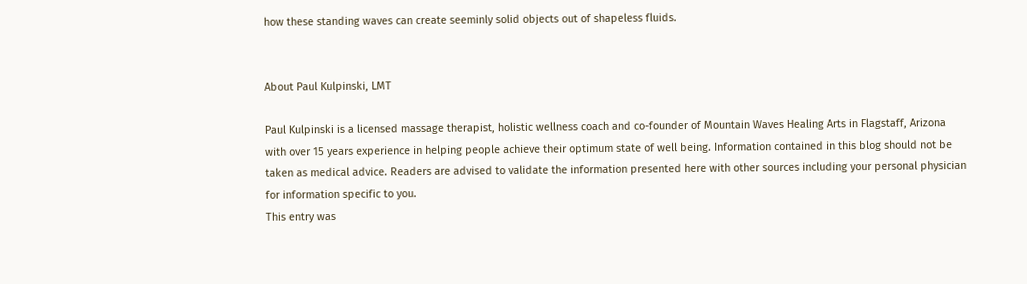how these standing waves can create seeminly solid objects out of shapeless fluids.


About Paul Kulpinski, LMT

Paul Kulpinski is a licensed massage therapist, holistic wellness coach and co-founder of Mountain Waves Healing Arts in Flagstaff, Arizona with over 15 years experience in helping people achieve their optimum state of well being. Information contained in this blog should not be taken as medical advice. Readers are advised to validate the information presented here with other sources including your personal physician for information specific to you.
This entry was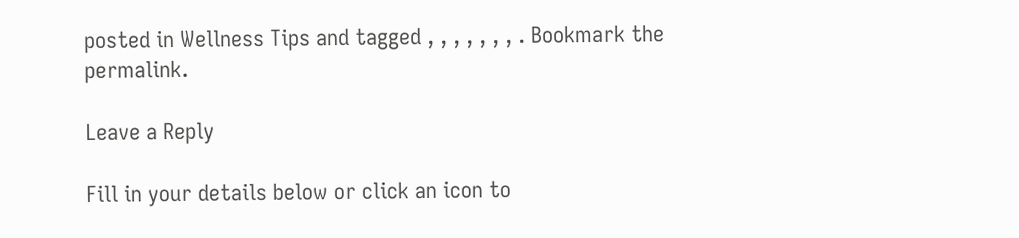posted in Wellness Tips and tagged , , , , , , , . Bookmark the permalink.

Leave a Reply

Fill in your details below or click an icon to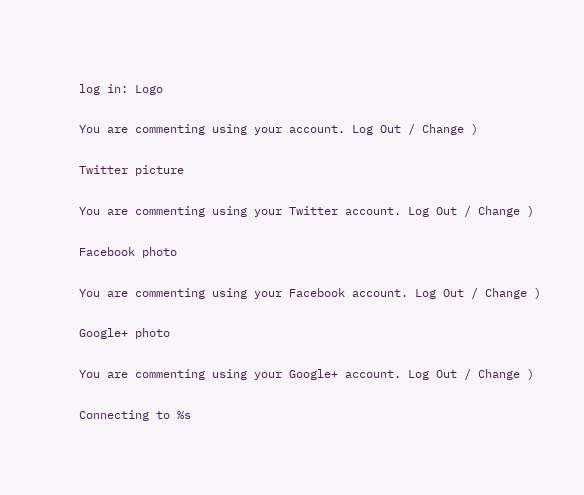log in: Logo

You are commenting using your account. Log Out / Change )

Twitter picture

You are commenting using your Twitter account. Log Out / Change )

Facebook photo

You are commenting using your Facebook account. Log Out / Change )

Google+ photo

You are commenting using your Google+ account. Log Out / Change )

Connecting to %s